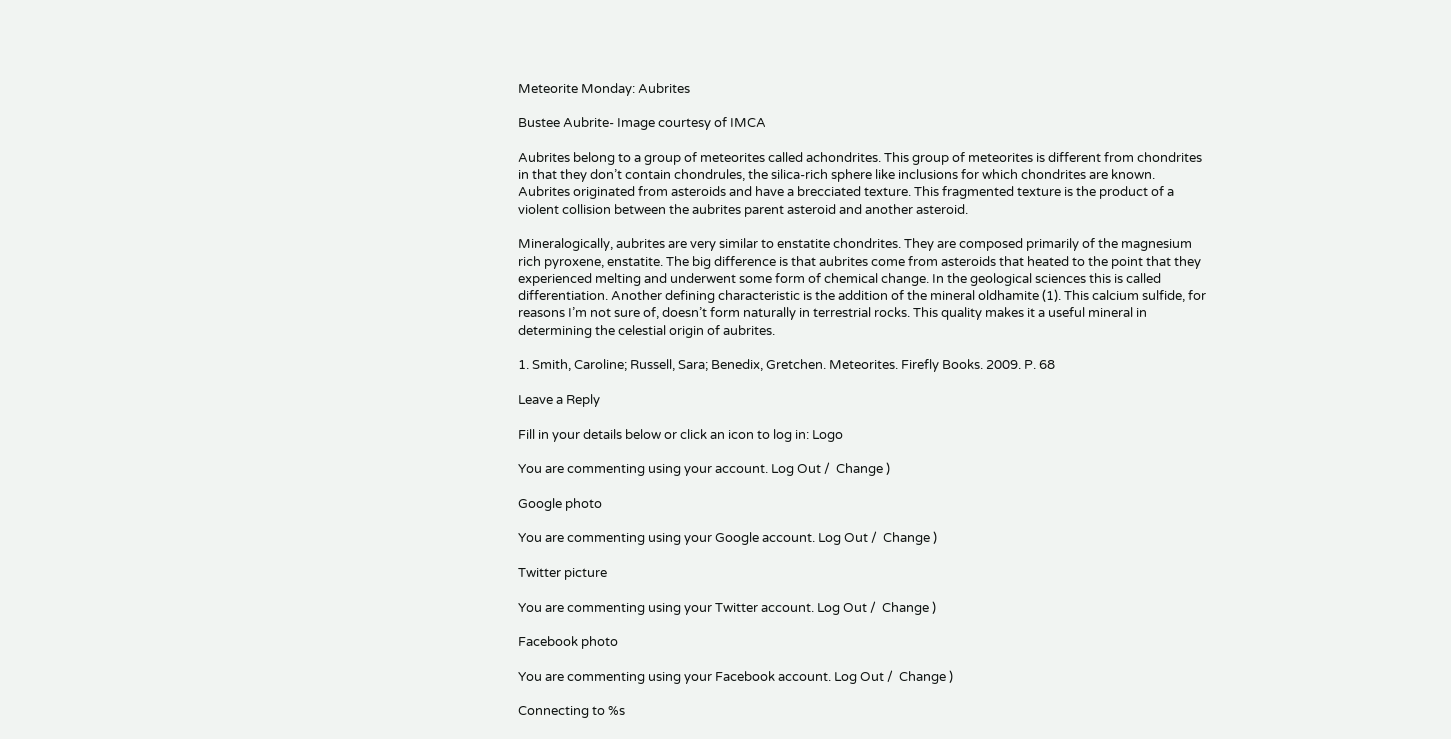Meteorite Monday: Aubrites

Bustee Aubrite- Image courtesy of IMCA

Aubrites belong to a group of meteorites called achondrites. This group of meteorites is different from chondrites in that they don’t contain chondrules, the silica-rich sphere like inclusions for which chondrites are known. Aubrites originated from asteroids and have a brecciated texture. This fragmented texture is the product of a violent collision between the aubrites parent asteroid and another asteroid.

Mineralogically, aubrites are very similar to enstatite chondrites. They are composed primarily of the magnesium rich pyroxene, enstatite. The big difference is that aubrites come from asteroids that heated to the point that they experienced melting and underwent some form of chemical change. In the geological sciences this is called differentiation. Another defining characteristic is the addition of the mineral oldhamite (1). This calcium sulfide, for reasons I’m not sure of, doesn’t form naturally in terrestrial rocks. This quality makes it a useful mineral in determining the celestial origin of aubrites.

1. Smith, Caroline; Russell, Sara; Benedix, Gretchen. Meteorites. Firefly Books. 2009. P. 68

Leave a Reply

Fill in your details below or click an icon to log in: Logo

You are commenting using your account. Log Out /  Change )

Google photo

You are commenting using your Google account. Log Out /  Change )

Twitter picture

You are commenting using your Twitter account. Log Out /  Change )

Facebook photo

You are commenting using your Facebook account. Log Out /  Change )

Connecting to %s